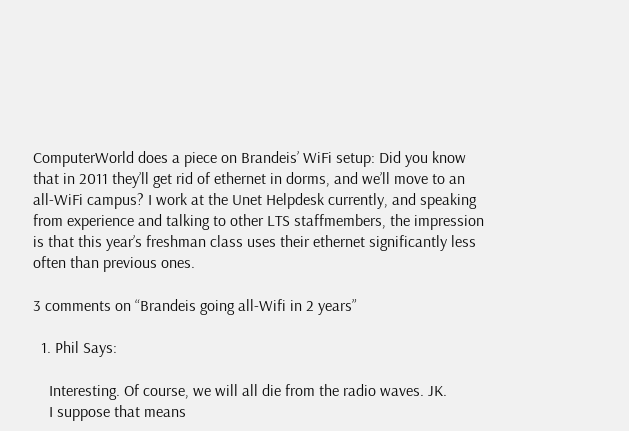ComputerWorld does a piece on Brandeis’ WiFi setup: Did you know that in 2011 they’ll get rid of ethernet in dorms, and we’ll move to an all-WiFi campus? I work at the Unet Helpdesk currently, and speaking from experience and talking to other LTS staffmembers, the impression is that this year’s freshman class uses their ethernet significantly less often than previous ones.

3 comments on “Brandeis going all-Wifi in 2 years”

  1. Phil Says:

    Interesting. Of course, we will all die from the radio waves. JK.
    I suppose that means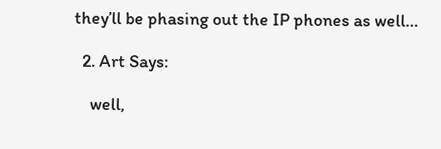they’ll be phasing out the IP phones as well…

  2. Art Says:

    well,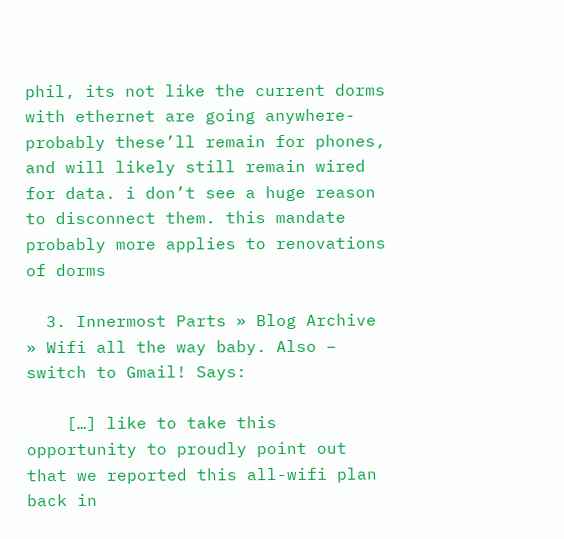phil, its not like the current dorms with ethernet are going anywhere-probably these’ll remain for phones, and will likely still remain wired for data. i don’t see a huge reason to disconnect them. this mandate probably more applies to renovations of dorms

  3. Innermost Parts » Blog Archive » Wifi all the way baby. Also – switch to Gmail! Says:

    […] like to take this opportunity to proudly point out that we reported this all-wifi plan back in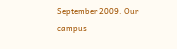September 2009. Our campus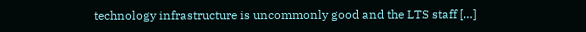technology infrastructure is uncommonly good and the LTS staff […]